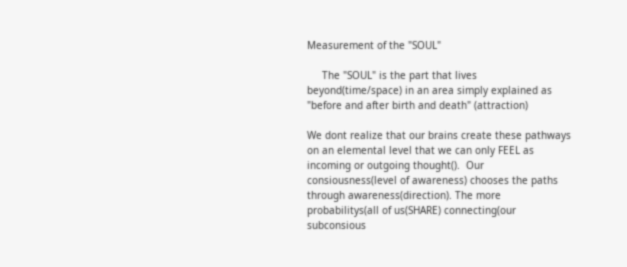Measurement of the "SOUL"

     The "SOUL" is the part that lives beyond(time/space) in an area simply explained as "before and after birth and death" (attraction)

We dont realize that our brains create these pathways on an elemental level that we can only FEEL as incoming or outgoing thought().  Our consiousness(level of awareness) chooses the paths through awareness(direction). The more probabilitys(all of us(SHARE) connecting(our subconsious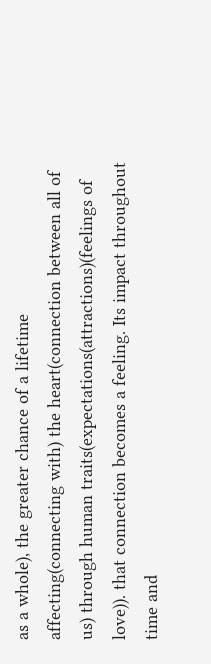as a whole), the greater chance of a lifetime affecting(connecting with) the heart(connection between all of us) through human traits(expectations(attractions)(feelings of love)). that connection becomes a feeling. Its impact throughout time and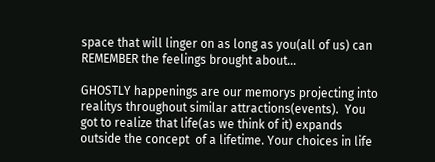space that will linger on as long as you(all of us) can REMEMBER the feelings brought about...

GHOSTLY happenings are our memorys projecting into realitys throughout similar attractions(events).  You got to realize that life(as we think of it) expands outside the concept  of a lifetime. Your choices in life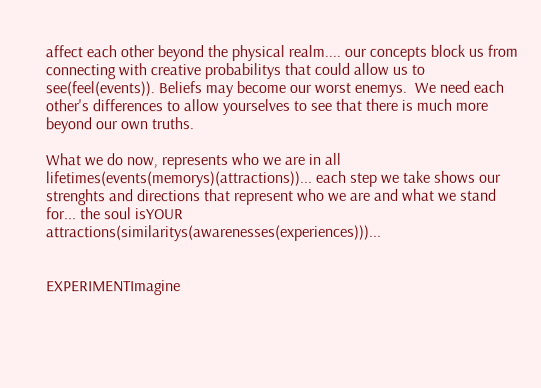affect each other beyond the physical realm.... our concepts block us from connecting with creative probabilitys that could allow us to see(feel(events)). Beliefs may become our worst enemys.  We need each other's differences to allow yourselves to see that there is much more beyond our own truths.

What we do now, represents who we are in all lifetimes(events(memorys)(attractions))... each step we take shows our strenghts and directions that represent who we are and what we stand for... the soul isYOUR attractions(similaritys(awarenesses(experiences)))...


EXPERIMENTImagine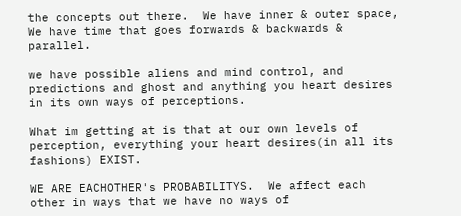the concepts out there.  We have inner & outer space, We have time that goes forwards & backwards & parallel.

we have possible aliens and mind control, and predictions and ghost and anything you heart desires in its own ways of perceptions.

What im getting at is that at our own levels of perception, everything your heart desires(in all its fashions) EXIST.

WE ARE EACHOTHER's PROBABILITYS.  We affect each other in ways that we have no ways of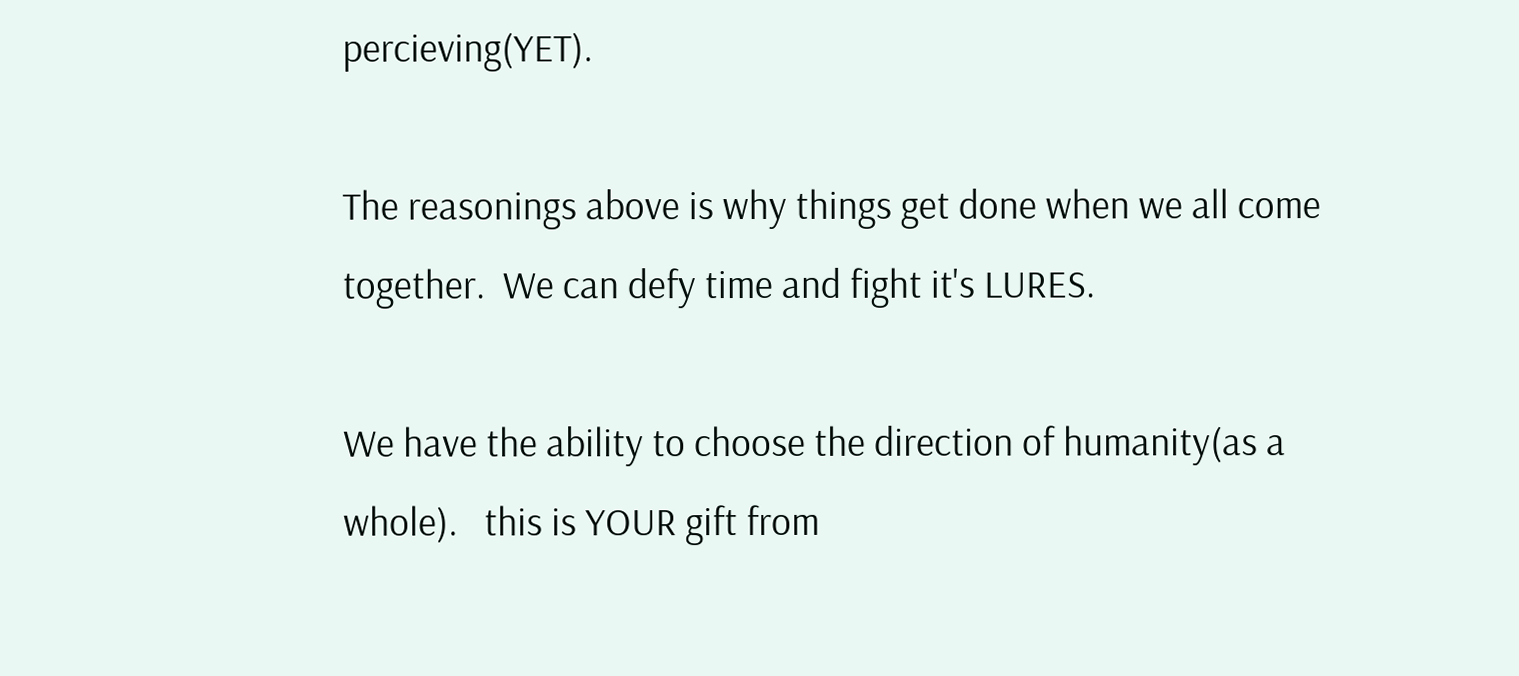percieving(YET).

The reasonings above is why things get done when we all come together.  We can defy time and fight it's LURES.

We have the ability to choose the direction of humanity(as a whole).   this is YOUR gift from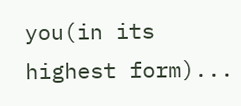you(in its highest form)...